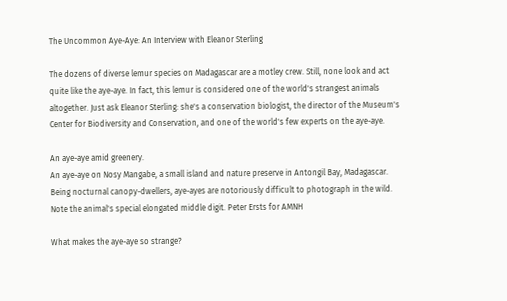The Uncommon Aye-Aye: An Interview with Eleanor Sterling

The dozens of diverse lemur species on Madagascar are a motley crew. Still, none look and act quite like the aye-aye. In fact, this lemur is considered one of the world's strangest animals altogether. Just ask Eleanor Sterling: she's a conservation biologist, the director of the Museum's Center for Biodiversity and Conservation, and one of the world's few experts on the aye-aye.

An aye-aye amid greenery.
An aye-aye on Nosy Mangabe, a small island and nature preserve in Antongil Bay, Madagascar. Being nocturnal canopy-dwellers, aye-ayes are notoriously difficult to photograph in the wild. Note the animal's special elongated middle digit. Peter Ersts for AMNH

What makes the aye-aye so strange?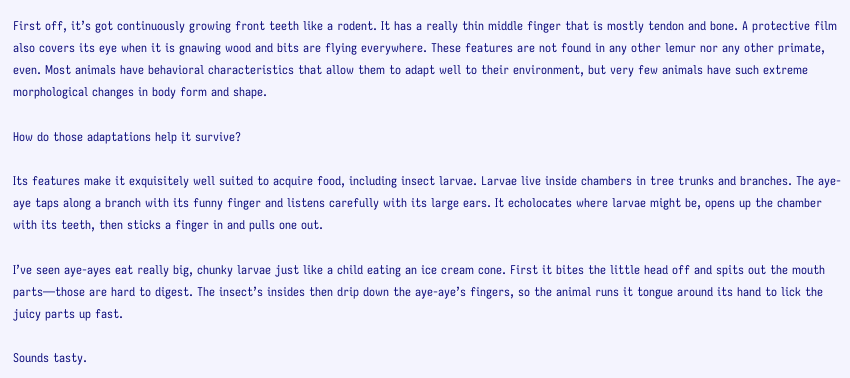First off, it’s got continuously growing front teeth like a rodent. It has a really thin middle finger that is mostly tendon and bone. A protective film also covers its eye when it is gnawing wood and bits are flying everywhere. These features are not found in any other lemur nor any other primate, even. Most animals have behavioral characteristics that allow them to adapt well to their environment, but very few animals have such extreme morphological changes in body form and shape.

How do those adaptations help it survive?

Its features make it exquisitely well suited to acquire food, including insect larvae. Larvae live inside chambers in tree trunks and branches. The aye-aye taps along a branch with its funny finger and listens carefully with its large ears. It echolocates where larvae might be, opens up the chamber with its teeth, then sticks a finger in and pulls one out.

I’ve seen aye-ayes eat really big, chunky larvae just like a child eating an ice cream cone. First it bites the little head off and spits out the mouth parts—those are hard to digest. The insect’s insides then drip down the aye-aye’s fingers, so the animal runs it tongue around its hand to lick the juicy parts up fast.

Sounds tasty.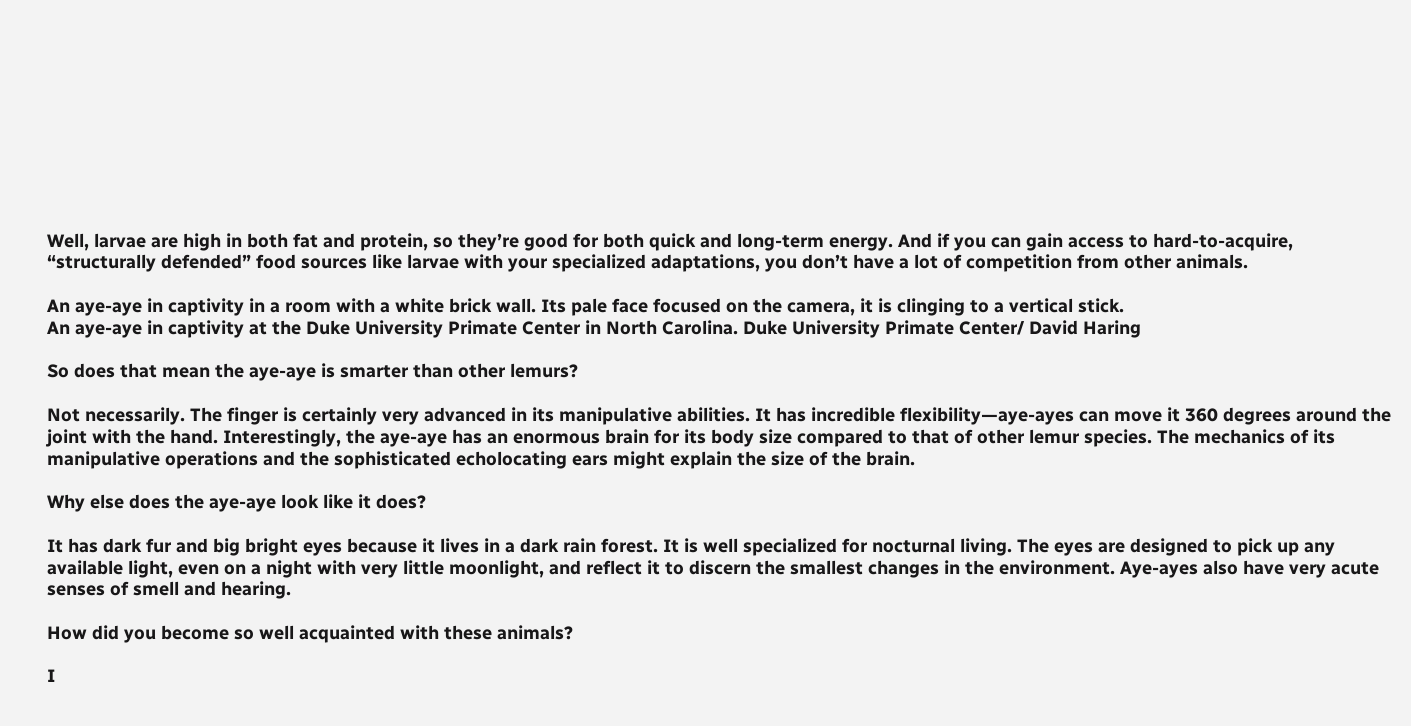Well, larvae are high in both fat and protein, so they’re good for both quick and long-term energy. And if you can gain access to hard-to-acquire, “structurally defended” food sources like larvae with your specialized adaptations, you don’t have a lot of competition from other animals.

An aye-aye in captivity in a room with a white brick wall. Its pale face focused on the camera, it is clinging to a vertical stick.
An aye-aye in captivity at the Duke University Primate Center in North Carolina. Duke University Primate Center/ David Haring

So does that mean the aye-aye is smarter than other lemurs?

Not necessarily. The finger is certainly very advanced in its manipulative abilities. It has incredible flexibility—aye-ayes can move it 360 degrees around the joint with the hand. Interestingly, the aye-aye has an enormous brain for its body size compared to that of other lemur species. The mechanics of its manipulative operations and the sophisticated echolocating ears might explain the size of the brain.

Why else does the aye-aye look like it does?

It has dark fur and big bright eyes because it lives in a dark rain forest. It is well specialized for nocturnal living. The eyes are designed to pick up any available light, even on a night with very little moonlight, and reflect it to discern the smallest changes in the environment. Aye-ayes also have very acute senses of smell and hearing.

How did you become so well acquainted with these animals?

I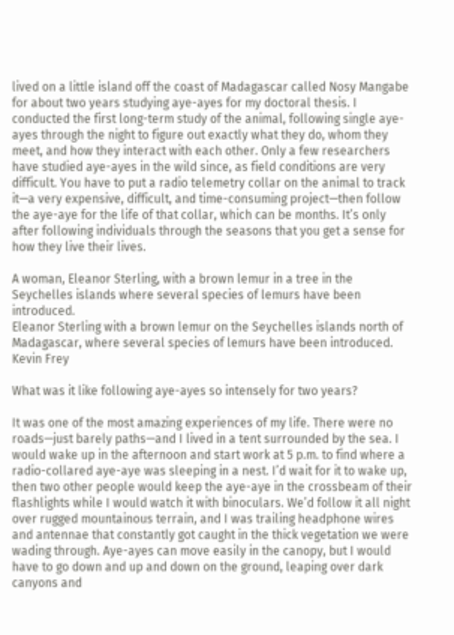lived on a little island off the coast of Madagascar called Nosy Mangabe for about two years studying aye-ayes for my doctoral thesis. I conducted the first long-term study of the animal, following single aye-ayes through the night to figure out exactly what they do, whom they meet, and how they interact with each other. Only a few researchers have studied aye-ayes in the wild since, as field conditions are very difficult. You have to put a radio telemetry collar on the animal to track it—a very expensive, difficult, and time-consuming project—then follow the aye-aye for the life of that collar, which can be months. It’s only after following individuals through the seasons that you get a sense for how they live their lives.

A woman, Eleanor Sterling, with a brown lemur in a tree in the Seychelles islands where several species of lemurs have been introduced.
Eleanor Sterling with a brown lemur on the Seychelles islands north of Madagascar, where several species of lemurs have been introduced. Kevin Frey

What was it like following aye-ayes so intensely for two years?

It was one of the most amazing experiences of my life. There were no roads—just barely paths—and I lived in a tent surrounded by the sea. I would wake up in the afternoon and start work at 5 p.m. to find where a radio-collared aye-aye was sleeping in a nest. I’d wait for it to wake up, then two other people would keep the aye-aye in the crossbeam of their flashlights while I would watch it with binoculars. We’d follow it all night over rugged mountainous terrain, and I was trailing headphone wires and antennae that constantly got caught in the thick vegetation we were wading through. Aye-ayes can move easily in the canopy, but I would have to go down and up and down on the ground, leaping over dark canyons and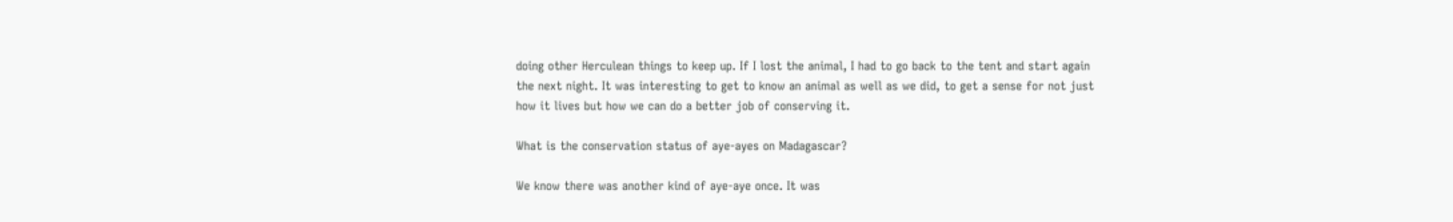doing other Herculean things to keep up. If I lost the animal, I had to go back to the tent and start again the next night. It was interesting to get to know an animal as well as we did, to get a sense for not just how it lives but how we can do a better job of conserving it.

What is the conservation status of aye-ayes on Madagascar?

We know there was another kind of aye-aye once. It was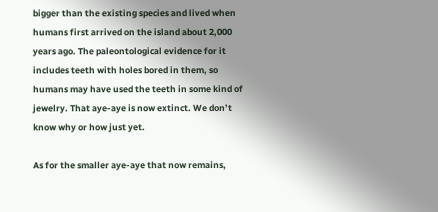bigger than the existing species and lived when humans first arrived on the island about 2,000 years ago. The paleontological evidence for it includes teeth with holes bored in them, so humans may have used the teeth in some kind of jewelry. That aye-aye is now extinct. We don’t know why or how just yet.

As for the smaller aye-aye that now remains,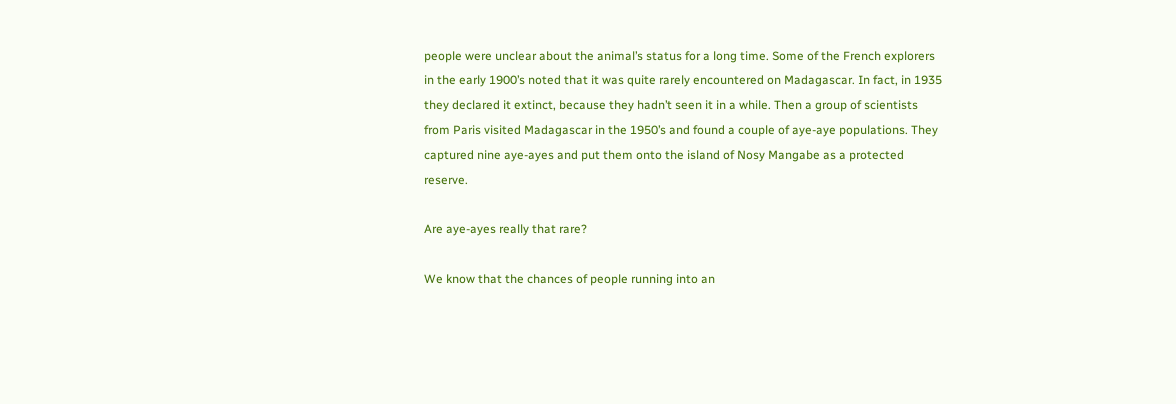people were unclear about the animal’s status for a long time. Some of the French explorers in the early 1900’s noted that it was quite rarely encountered on Madagascar. In fact, in 1935 they declared it extinct, because they hadn’t seen it in a while. Then a group of scientists from Paris visited Madagascar in the 1950’s and found a couple of aye-aye populations. They captured nine aye-ayes and put them onto the island of Nosy Mangabe as a protected reserve.

Are aye-ayes really that rare?

We know that the chances of people running into an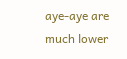aye-aye are much lower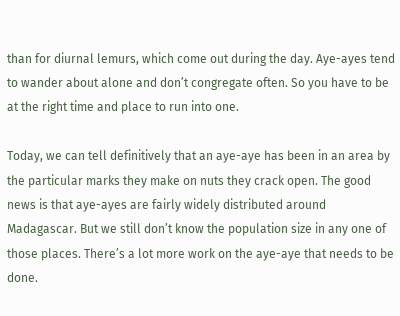than for diurnal lemurs, which come out during the day. Aye-ayes tend to wander about alone and don’t congregate often. So you have to be at the right time and place to run into one.

Today, we can tell definitively that an aye-aye has been in an area by the particular marks they make on nuts they crack open. The good news is that aye-ayes are fairly widely distributed around Madagascar. But we still don’t know the population size in any one of those places. There’s a lot more work on the aye-aye that needs to be done.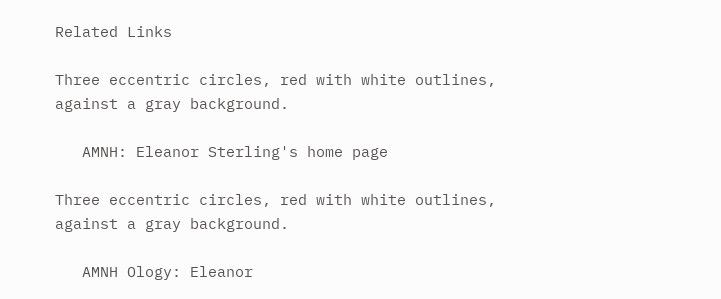Related Links

Three eccentric circles, red with white outlines, against a gray background.

   AMNH: Eleanor Sterling's home page

Three eccentric circles, red with white outlines, against a gray background.

   AMNH Ology: Eleanor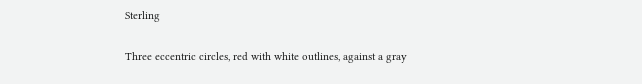Sterling

Three eccentric circles, red with white outlines, against a gray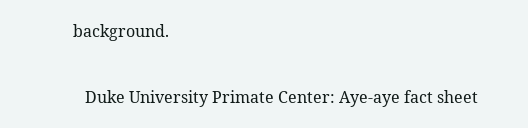background.

   Duke University Primate Center: Aye-aye fact sheet